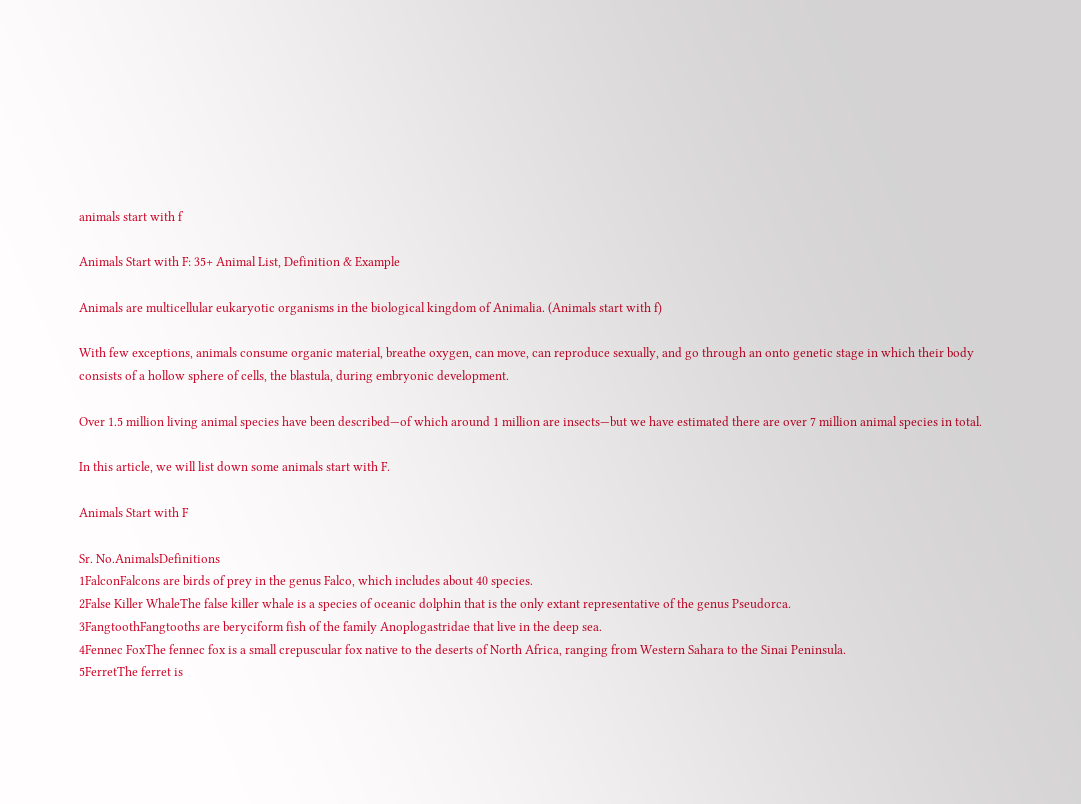animals start with f

Animals Start with F: 35+ Animal List, Definition & Example

Animals are multicellular eukaryotic organisms in the biological kingdom of Animalia. (Animals start with f)

With few exceptions, animals consume organic material, breathe oxygen, can move, can reproduce sexually, and go through an onto genetic stage in which their body consists of a hollow sphere of cells, the blastula, during embryonic development.

Over 1.5 million living animal species have been described—of which around 1 million are insects—but we have estimated there are over 7 million animal species in total.

In this article, we will list down some animals start with F.

Animals Start with F

Sr. No.AnimalsDefinitions
1FalconFalcons are birds of prey in the genus Falco, which includes about 40 species.
2False Killer WhaleThe false killer whale is a species of oceanic dolphin that is the only extant representative of the genus Pseudorca.
3FangtoothFangtooths are beryciform fish of the family Anoplogastridae that live in the deep sea.
4Fennec FoxThe fennec fox is a small crepuscular fox native to the deserts of North Africa, ranging from Western Sahara to the Sinai Peninsula.
5FerretThe ferret is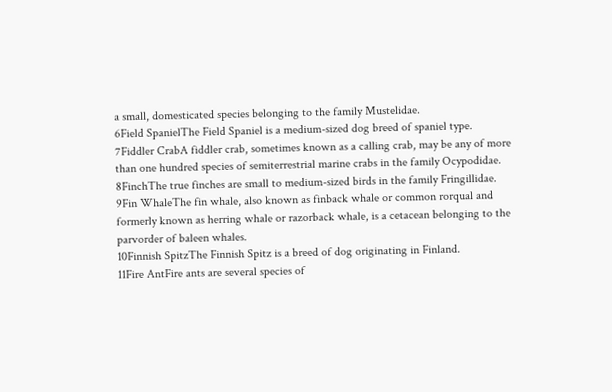a small, domesticated species belonging to the family Mustelidae.
6Field SpanielThe Field Spaniel is a medium-sized dog breed of spaniel type.
7Fiddler CrabA fiddler crab, sometimes known as a calling crab, may be any of more than one hundred species of semiterrestrial marine crabs in the family Ocypodidae.
8FinchThe true finches are small to medium-sized birds in the family Fringillidae.
9Fin WhaleThe fin whale, also known as finback whale or common rorqual and formerly known as herring whale or razorback whale, is a cetacean belonging to the parvorder of baleen whales.
10Finnish SpitzThe Finnish Spitz is a breed of dog originating in Finland.
11Fire AntFire ants are several species of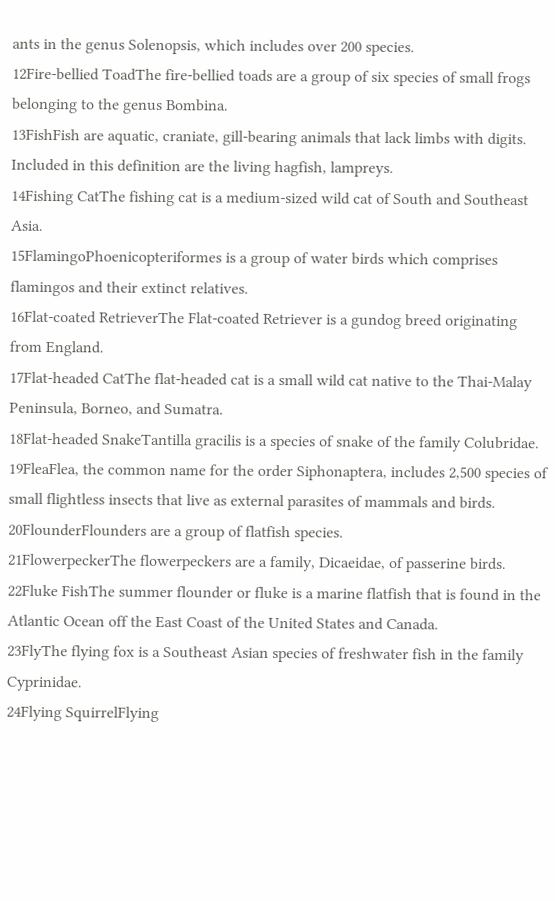ants in the genus Solenopsis, which includes over 200 species.
12Fire-bellied ToadThe fire-bellied toads are a group of six species of small frogs belonging to the genus Bombina.
13FishFish are aquatic, craniate, gill-bearing animals that lack limbs with digits. Included in this definition are the living hagfish, lampreys.
14Fishing CatThe fishing cat is a medium-sized wild cat of South and Southeast Asia.
15FlamingoPhoenicopteriformes is a group of water birds which comprises flamingos and their extinct relatives.
16Flat-coated RetrieverThe Flat-coated Retriever is a gundog breed originating from England.
17Flat-headed CatThe flat-headed cat is a small wild cat native to the Thai-Malay Peninsula, Borneo, and Sumatra.
18Flat-headed SnakeTantilla gracilis is a species of snake of the family Colubridae.
19FleaFlea, the common name for the order Siphonaptera, includes 2,500 species of small flightless insects that live as external parasites of mammals and birds.
20FlounderFlounders are a group of flatfish species.
21FlowerpeckerThe flowerpeckers are a family, Dicaeidae, of passerine birds.
22Fluke FishThe summer flounder or fluke is a marine flatfish that is found in the Atlantic Ocean off the East Coast of the United States and Canada.
23FlyThe flying fox is a Southeast Asian species of freshwater fish in the family Cyprinidae.
24Flying SquirrelFlying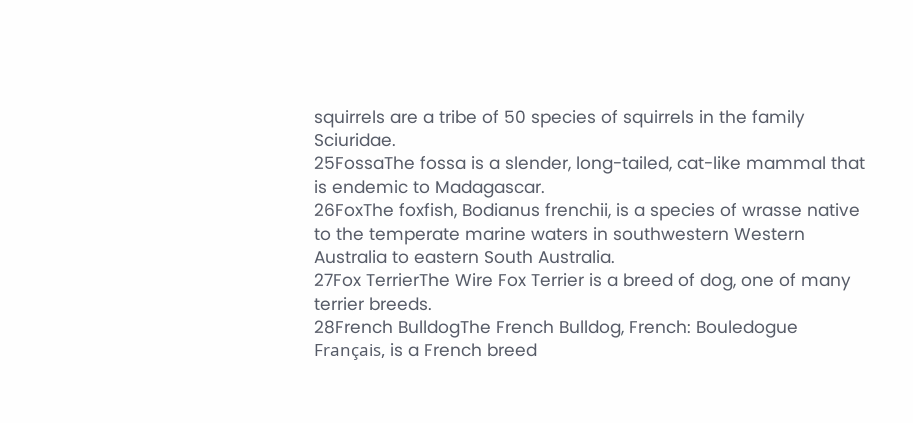squirrels are a tribe of 50 species of squirrels in the family Sciuridae.
25FossaThe fossa is a slender, long-tailed, cat-like mammal that is endemic to Madagascar.
26FoxThe foxfish, Bodianus frenchii, is a species of wrasse native to the temperate marine waters in southwestern Western Australia to eastern South Australia.
27Fox TerrierThe Wire Fox Terrier is a breed of dog, one of many terrier breeds.
28French BulldogThe French Bulldog, French: Bouledogue Français, is a French breed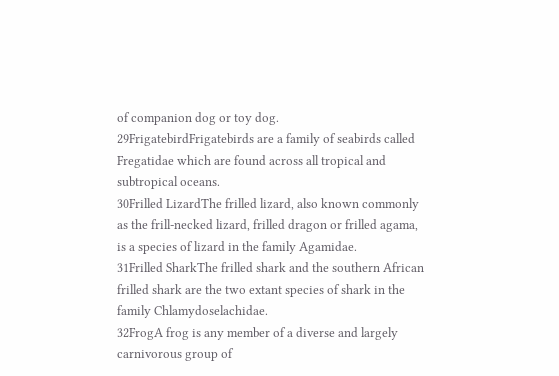of companion dog or toy dog.
29FrigatebirdFrigatebirds are a family of seabirds called Fregatidae which are found across all tropical and subtropical oceans.
30Frilled LizardThe frilled lizard, also known commonly as the frill-necked lizard, frilled dragon or frilled agama, is a species of lizard in the family Agamidae.
31Frilled SharkThe frilled shark and the southern African frilled shark are the two extant species of shark in the family Chlamydoselachidae.
32FrogA frog is any member of a diverse and largely carnivorous group of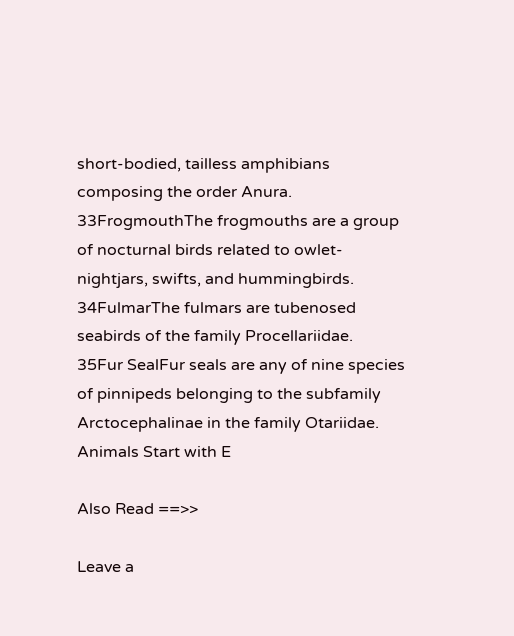short-bodied, tailless amphibians composing the order Anura.
33FrogmouthThe frogmouths are a group of nocturnal birds related to owlet-nightjars, swifts, and hummingbirds.
34FulmarThe fulmars are tubenosed seabirds of the family Procellariidae.
35Fur SealFur seals are any of nine species of pinnipeds belonging to the subfamily Arctocephalinae in the family Otariidae.
Animals Start with E

Also Read ==>>

Leave a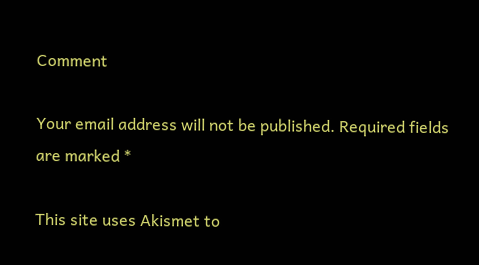Comment

Your email address will not be published. Required fields are marked *

This site uses Akismet to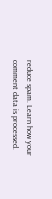reduce spam. Learn how your comment data is processed.